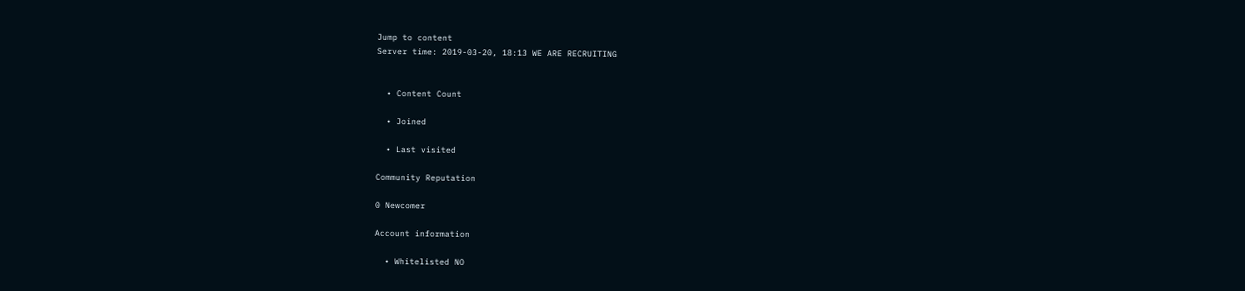Jump to content
Server time: 2019-03-20, 18:13 WE ARE RECRUITING


  • Content Count

  • Joined

  • Last visited

Community Reputation

0 Newcomer

Account information

  • Whitelisted NO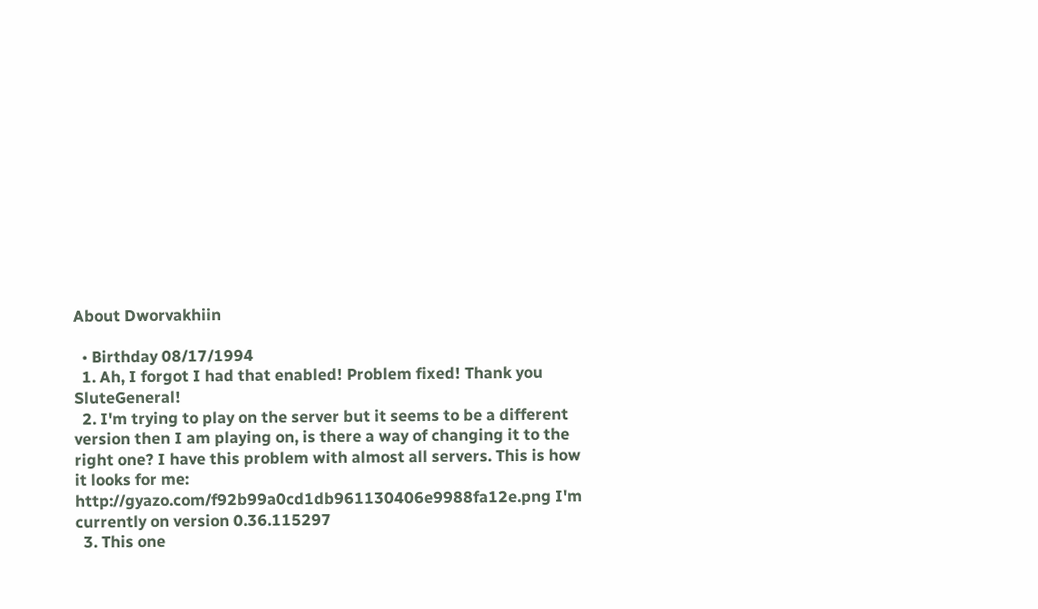About Dworvakhiin

  • Birthday 08/17/1994
  1. Ah, I forgot I had that enabled! Problem fixed! Thank you SluteGeneral!
  2. I'm trying to play on the server but it seems to be a different version then I am playing on, is there a way of changing it to the right one? I have this problem with almost all servers. This is how it looks for me: http://gyazo.com/f92b99a0cd1db961130406e9988fa12e.png I'm currently on version 0.36.115297
  3. This one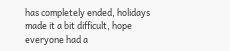has completely ended, holidays made it a bit difficult, hope everyone had a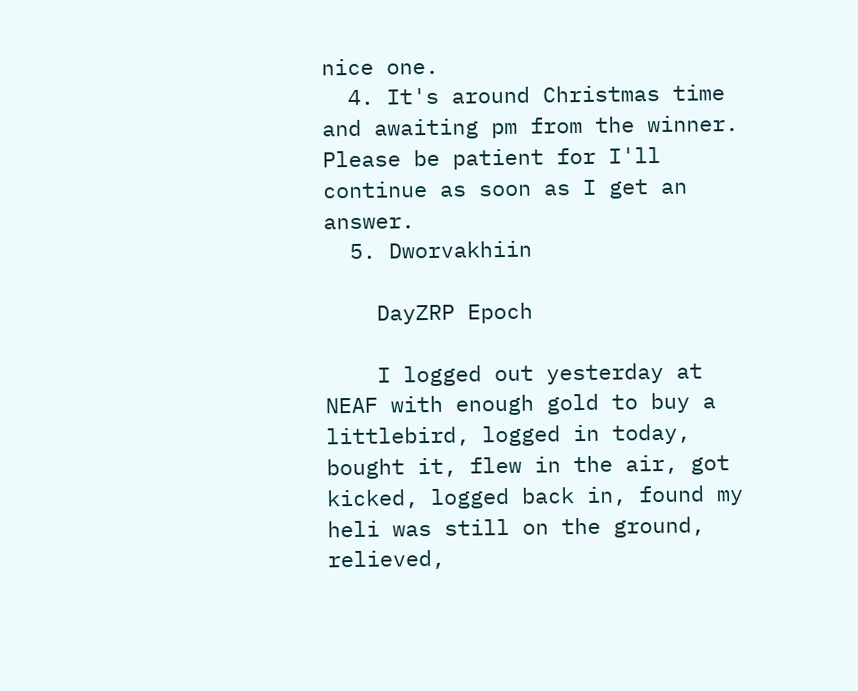nice one.
  4. It's around Christmas time and awaiting pm from the winner. Please be patient for I'll continue as soon as I get an answer.
  5. Dworvakhiin

    DayZRP Epoch

    I logged out yesterday at NEAF with enough gold to buy a littlebird, logged in today, bought it, flew in the air, got kicked, logged back in, found my heli was still on the ground, relieved,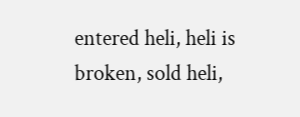entered heli, heli is broken, sold heli,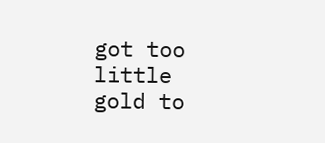got too little gold to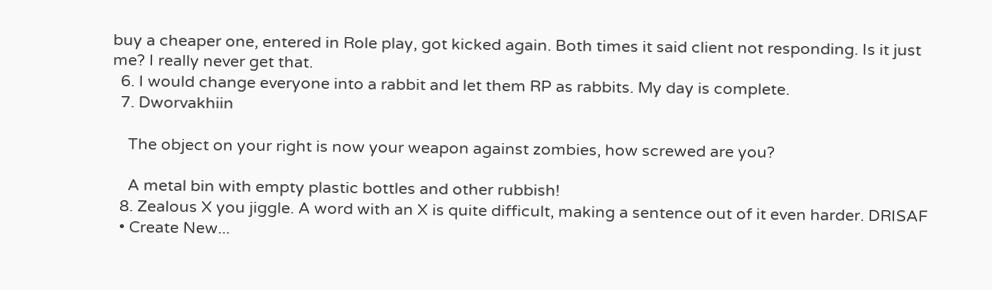buy a cheaper one, entered in Role play, got kicked again. Both times it said client not responding. Is it just me? I really never get that.
  6. I would change everyone into a rabbit and let them RP as rabbits. My day is complete.
  7. Dworvakhiin

    The object on your right is now your weapon against zombies, how screwed are you?

    A metal bin with empty plastic bottles and other rubbish!
  8. Zealous X you jiggle. A word with an X is quite difficult, making a sentence out of it even harder. DRISAF
  • Create New...